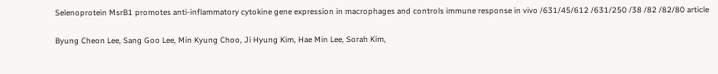Selenoprotein MsrB1 promotes anti-inflammatory cytokine gene expression in macrophages and controls immune response in vivo /631/45/612 /631/250 /38 /82 /82/80 article

Byung Cheon Lee, Sang Goo Lee, Min Kyung Choo, Ji Hyung Kim, Hae Min Lee, Sorah Kim,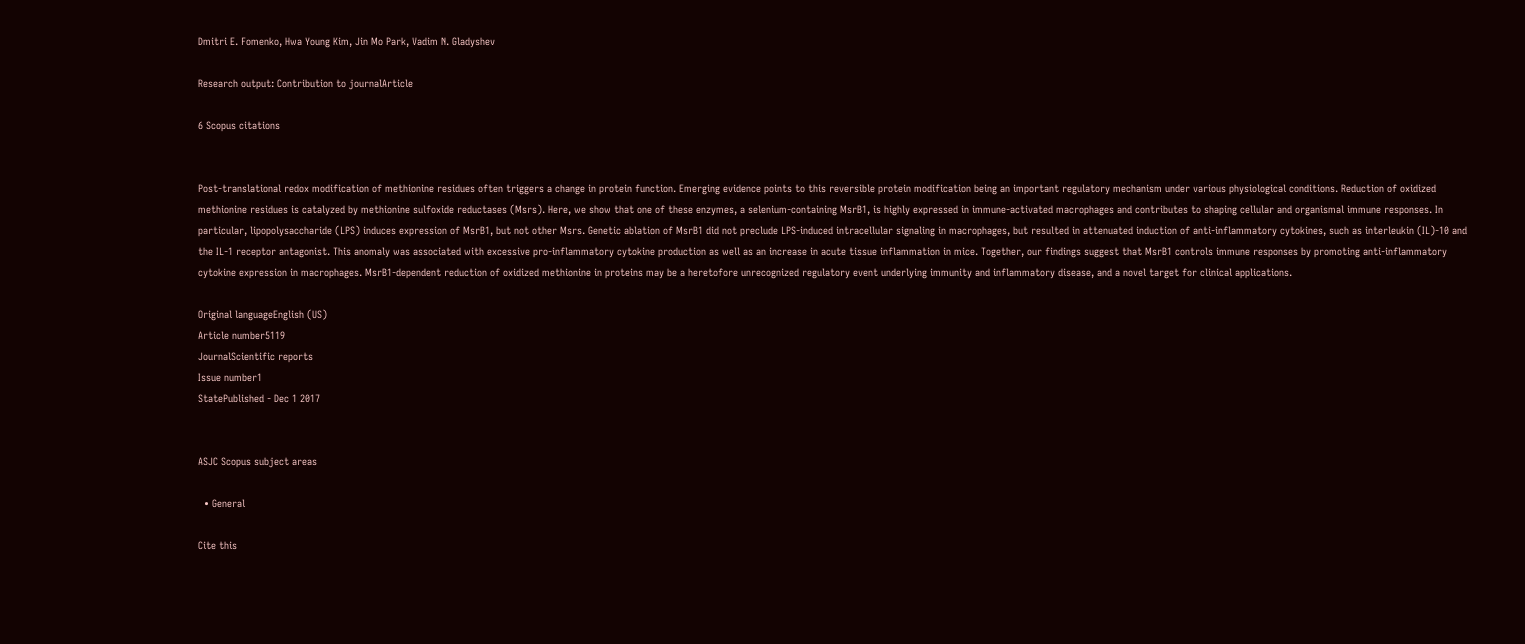Dmitri E. Fomenko, Hwa Young Kim, Jin Mo Park, Vadim N. Gladyshev

Research output: Contribution to journalArticle

6 Scopus citations


Post-translational redox modification of methionine residues often triggers a change in protein function. Emerging evidence points to this reversible protein modification being an important regulatory mechanism under various physiological conditions. Reduction of oxidized methionine residues is catalyzed by methionine sulfoxide reductases (Msrs). Here, we show that one of these enzymes, a selenium-containing MsrB1, is highly expressed in immune-activated macrophages and contributes to shaping cellular and organismal immune responses. In particular, lipopolysaccharide (LPS) induces expression of MsrB1, but not other Msrs. Genetic ablation of MsrB1 did not preclude LPS-induced intracellular signaling in macrophages, but resulted in attenuated induction of anti-inflammatory cytokines, such as interleukin (IL)-10 and the IL-1 receptor antagonist. This anomaly was associated with excessive pro-inflammatory cytokine production as well as an increase in acute tissue inflammation in mice. Together, our findings suggest that MsrB1 controls immune responses by promoting anti-inflammatory cytokine expression in macrophages. MsrB1-dependent reduction of oxidized methionine in proteins may be a heretofore unrecognized regulatory event underlying immunity and inflammatory disease, and a novel target for clinical applications.

Original languageEnglish (US)
Article number5119
JournalScientific reports
Issue number1
StatePublished - Dec 1 2017


ASJC Scopus subject areas

  • General

Cite this